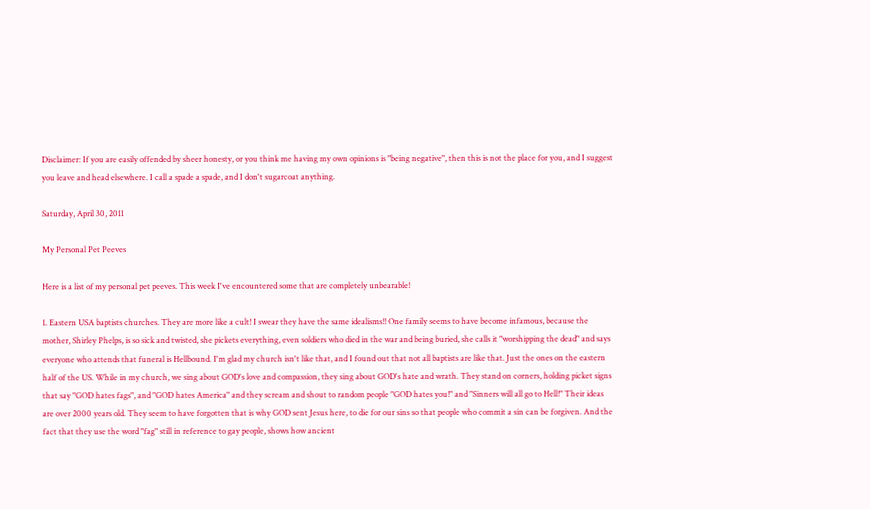Disclaimer: If you are easily offended by sheer honesty, or you think me having my own opinions is "being negative", then this is not the place for you, and I suggest you leave and head elsewhere. I call a spade a spade, and I don't sugarcoat anything.

Saturday, April 30, 2011

My Personal Pet Peeves

Here is a list of my personal pet peeves. This week I've encountered some that are completely unbearable!

1. Eastern USA baptists churches. They are more like a cult! I swear they have the same idealisms!! One family seems to have become infamous, because the mother, Shirley Phelps, is so sick and twisted, she pickets everything, even soldiers who died in the war and being buried, she calls it "worshipping the dead" and says everyone who attends that funeral is Hellbound. I'm glad my church isn't like that, and I found out that not all baptists are like that. Just the ones on the eastern half of the US. While in my church, we sing about GOD's love and compassion, they sing about GOD's hate and wrath. They stand on corners, holding picket signs that say "GOD hates fags", and "GOD hates America" and they scream and shout to random people "GOD hates you!" and "Sinners will all go to Hell!" Their ideas are over 2000 years old. They seem to have forgotten that is why GOD sent Jesus here, to die for our sins so that people who commit a sin can be forgiven. And the fact that they use the word "fag" still in reference to gay people, shows how ancient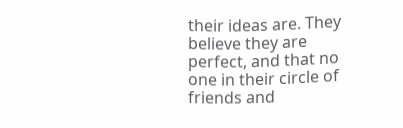their ideas are. They believe they are perfect, and that no one in their circle of friends and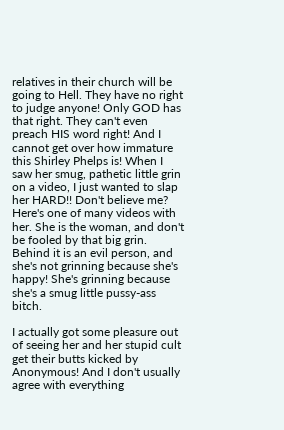relatives in their church will be going to Hell. They have no right to judge anyone! Only GOD has that right. They can't even preach HIS word right! And I cannot get over how immature this Shirley Phelps is! When I saw her smug, pathetic little grin on a video, I just wanted to slap her HARD!! Don't believe me? Here's one of many videos with her. She is the woman, and don't be fooled by that big grin. Behind it is an evil person, and she's not grinning because she's happy! She's grinning because she's a smug little pussy-ass bitch.

I actually got some pleasure out of seeing her and her stupid cult get their butts kicked by Anonymous! And I don't usually agree with everything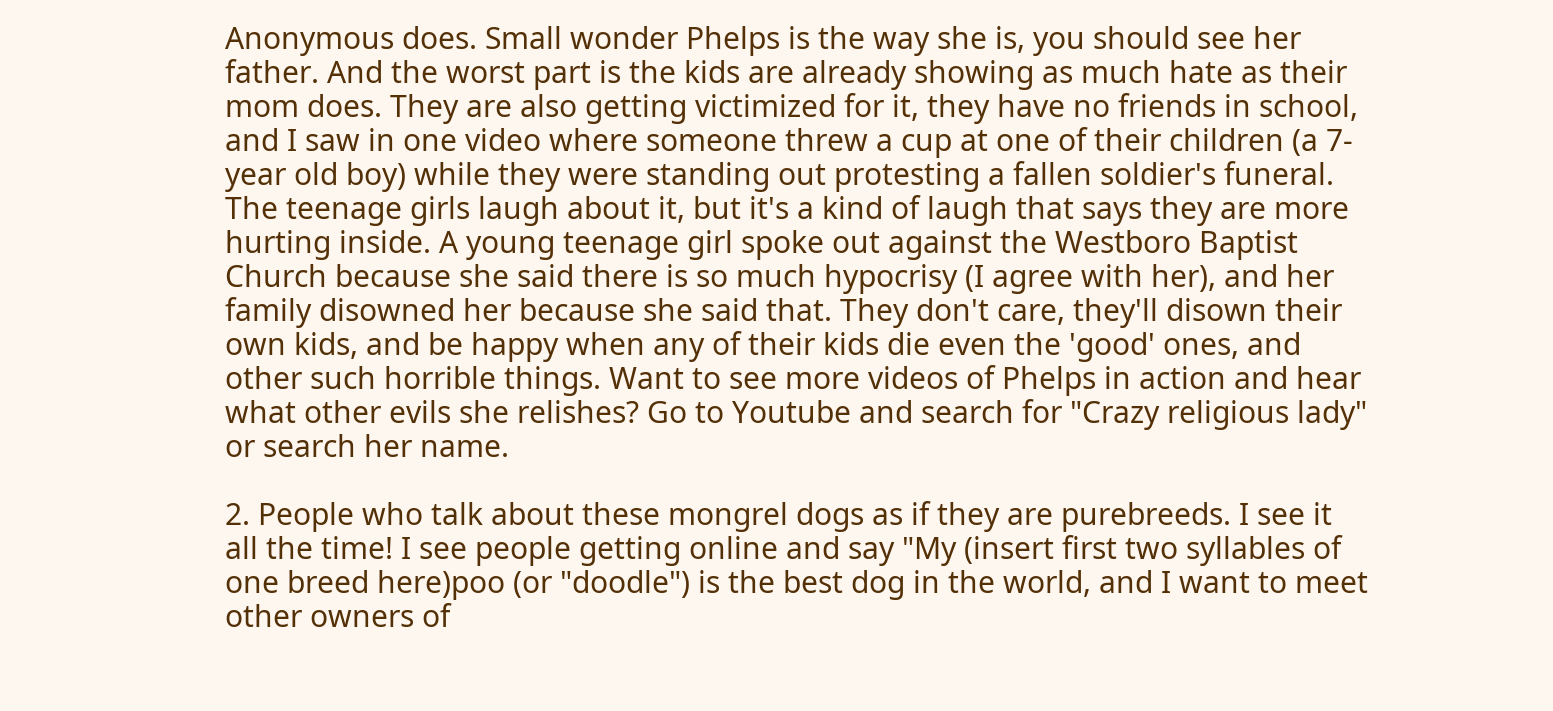Anonymous does. Small wonder Phelps is the way she is, you should see her father. And the worst part is the kids are already showing as much hate as their mom does. They are also getting victimized for it, they have no friends in school, and I saw in one video where someone threw a cup at one of their children (a 7-year old boy) while they were standing out protesting a fallen soldier's funeral. The teenage girls laugh about it, but it's a kind of laugh that says they are more hurting inside. A young teenage girl spoke out against the Westboro Baptist Church because she said there is so much hypocrisy (I agree with her), and her family disowned her because she said that. They don't care, they'll disown their own kids, and be happy when any of their kids die even the 'good' ones, and other such horrible things. Want to see more videos of Phelps in action and hear what other evils she relishes? Go to Youtube and search for "Crazy religious lady" or search her name.

2. People who talk about these mongrel dogs as if they are purebreeds. I see it all the time! I see people getting online and say "My (insert first two syllables of one breed here)poo (or "doodle") is the best dog in the world, and I want to meet other owners of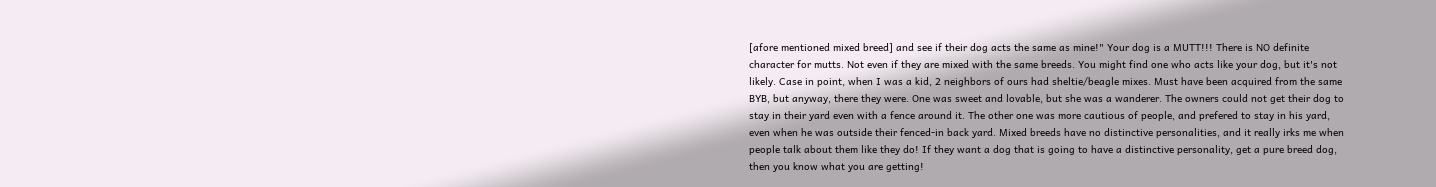[afore mentioned mixed breed] and see if their dog acts the same as mine!" Your dog is a MUTT!!! There is NO definite character for mutts. Not even if they are mixed with the same breeds. You might find one who acts like your dog, but it's not likely. Case in point, when I was a kid, 2 neighbors of ours had sheltie/beagle mixes. Must have been acquired from the same BYB, but anyway, there they were. One was sweet and lovable, but she was a wanderer. The owners could not get their dog to stay in their yard even with a fence around it. The other one was more cautious of people, and prefered to stay in his yard, even when he was outside their fenced-in back yard. Mixed breeds have no distinctive personalities, and it really irks me when people talk about them like they do! If they want a dog that is going to have a distinctive personality, get a pure breed dog, then you know what you are getting!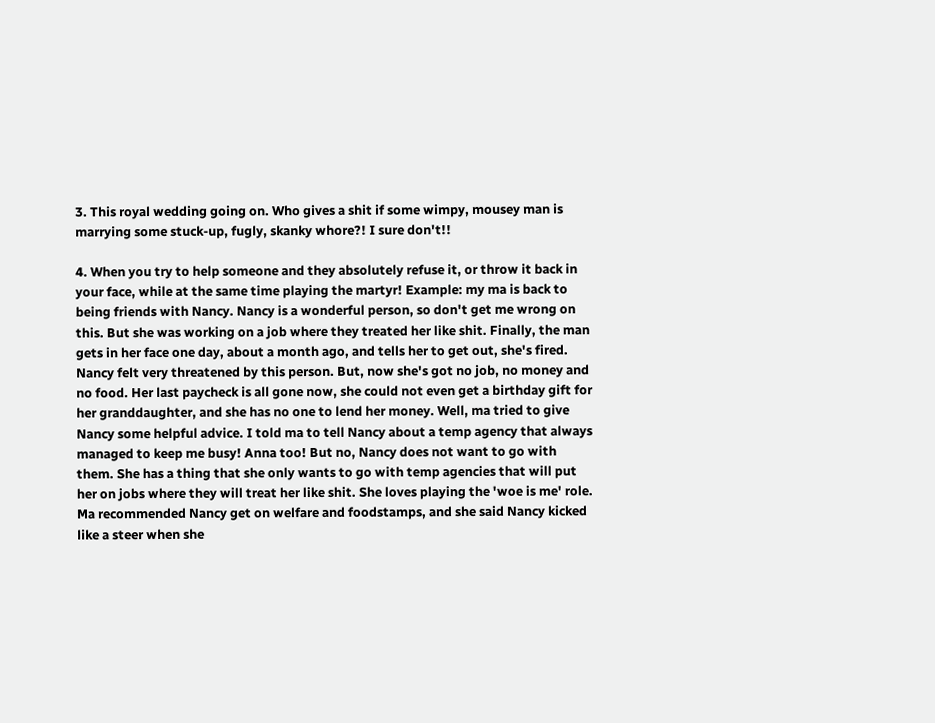3. This royal wedding going on. Who gives a shit if some wimpy, mousey man is marrying some stuck-up, fugly, skanky whore?! I sure don't!!

4. When you try to help someone and they absolutely refuse it, or throw it back in your face, while at the same time playing the martyr! Example: my ma is back to being friends with Nancy. Nancy is a wonderful person, so don't get me wrong on this. But she was working on a job where they treated her like shit. Finally, the man gets in her face one day, about a month ago, and tells her to get out, she's fired. Nancy felt very threatened by this person. But, now she's got no job, no money and no food. Her last paycheck is all gone now, she could not even get a birthday gift for her granddaughter, and she has no one to lend her money. Well, ma tried to give Nancy some helpful advice. I told ma to tell Nancy about a temp agency that always managed to keep me busy! Anna too! But no, Nancy does not want to go with them. She has a thing that she only wants to go with temp agencies that will put her on jobs where they will treat her like shit. She loves playing the 'woe is me' role. Ma recommended Nancy get on welfare and foodstamps, and she said Nancy kicked like a steer when she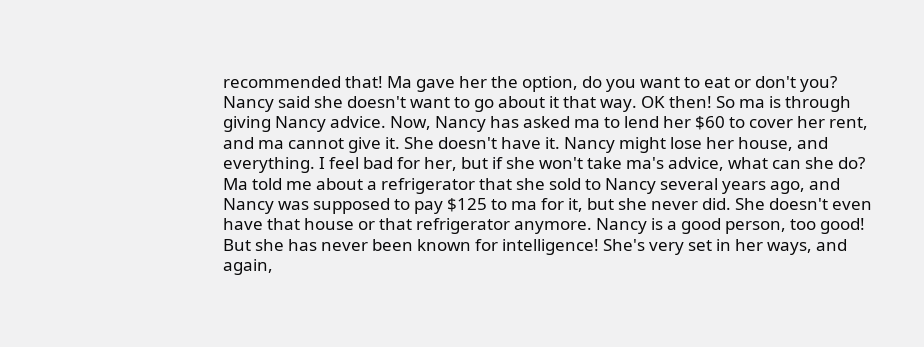recommended that! Ma gave her the option, do you want to eat or don't you? Nancy said she doesn't want to go about it that way. OK then! So ma is through giving Nancy advice. Now, Nancy has asked ma to lend her $60 to cover her rent, and ma cannot give it. She doesn't have it. Nancy might lose her house, and everything. I feel bad for her, but if she won't take ma's advice, what can she do? Ma told me about a refrigerator that she sold to Nancy several years ago, and Nancy was supposed to pay $125 to ma for it, but she never did. She doesn't even have that house or that refrigerator anymore. Nancy is a good person, too good! But she has never been known for intelligence! She's very set in her ways, and again,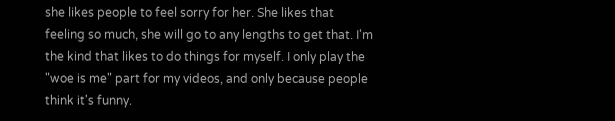she likes people to feel sorry for her. She likes that feeling so much, she will go to any lengths to get that. I'm the kind that likes to do things for myself. I only play the "woe is me" part for my videos, and only because people think it's funny.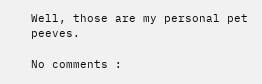Well, those are my personal pet peeves.

No comments :